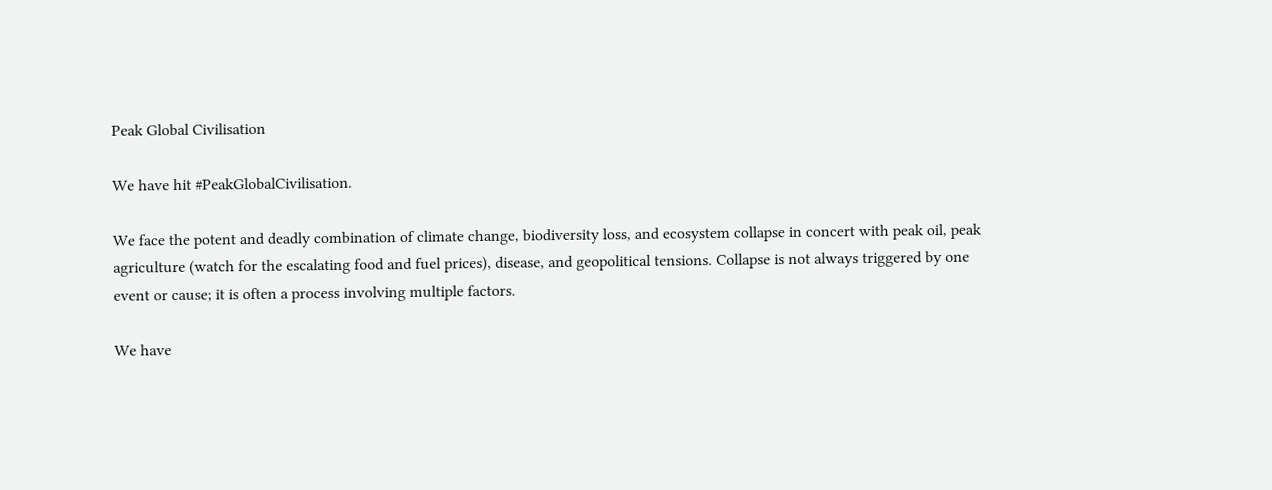Peak Global Civilisation

We have hit #PeakGlobalCivilisation.

We face the potent and deadly combination of climate change, biodiversity loss, and ecosystem collapse in concert with peak oil, peak agriculture (watch for the escalating food and fuel prices), disease, and geopolitical tensions. Collapse is not always triggered by one event or cause; it is often a process involving multiple factors.

We have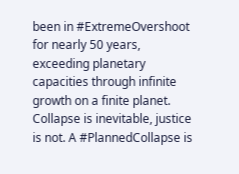been in #ExtremeOvershoot for nearly 50 years, exceeding planetary capacities through infinite growth on a finite planet. Collapse is inevitable, justice is not. A #PlannedCollapse is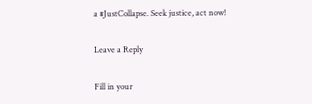a #JustCollapse. Seek justice, act now!

Leave a Reply

Fill in your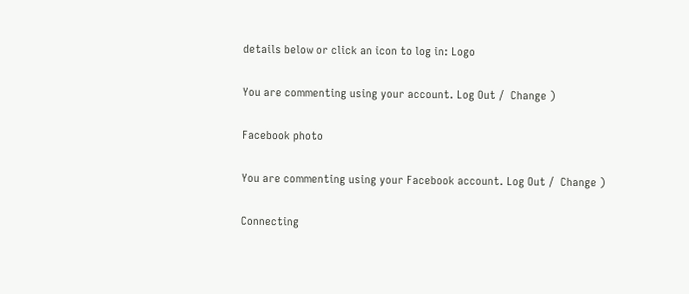details below or click an icon to log in: Logo

You are commenting using your account. Log Out /  Change )

Facebook photo

You are commenting using your Facebook account. Log Out /  Change )

Connecting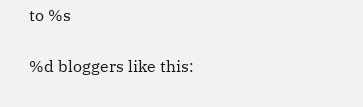to %s

%d bloggers like this: